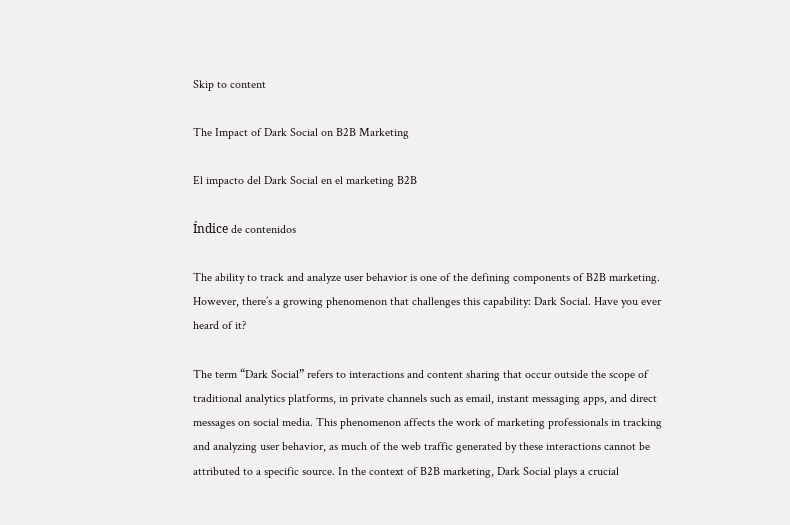Skip to content

The Impact of Dark Social on B2B Marketing

El impacto del Dark Social en el marketing B2B

Índice de contenidos

The ability to track and analyze user behavior is one of the defining components of B2B marketing. However, there’s a growing phenomenon that challenges this capability: Dark Social. Have you ever heard of it?

The term “Dark Social” refers to interactions and content sharing that occur outside the scope of traditional analytics platforms, in private channels such as email, instant messaging apps, and direct messages on social media. This phenomenon affects the work of marketing professionals in tracking and analyzing user behavior, as much of the web traffic generated by these interactions cannot be attributed to a specific source. In the context of B2B marketing, Dark Social plays a crucial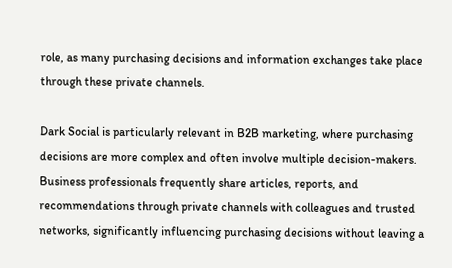role, as many purchasing decisions and information exchanges take place through these private channels.

Dark Social is particularly relevant in B2B marketing, where purchasing decisions are more complex and often involve multiple decision-makers. Business professionals frequently share articles, reports, and recommendations through private channels with colleagues and trusted networks, significantly influencing purchasing decisions without leaving a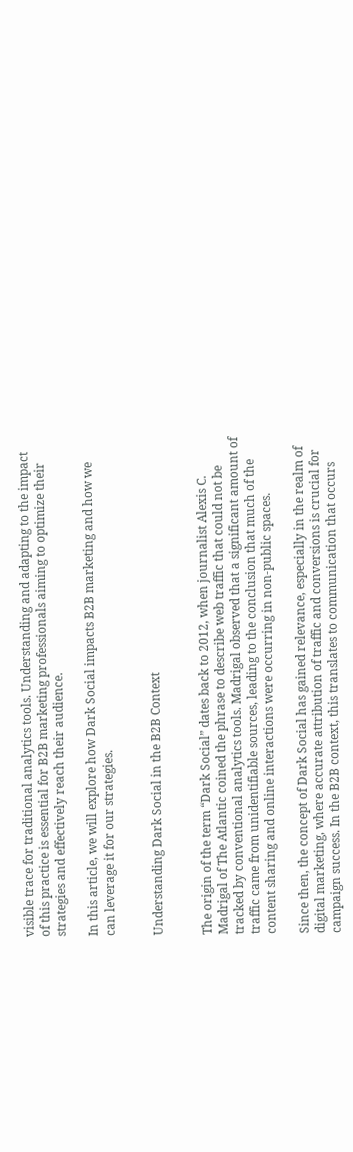visible trace for traditional analytics tools. Understanding and adapting to the impact of this practice is essential for B2B marketing professionals aiming to optimize their strategies and effectively reach their audience.

In this article, we will explore how Dark Social impacts B2B marketing and how we can leverage it for our strategies.


Understanding Dark Social in the B2B Context


The origin of the term “Dark Social” dates back to 2012, when journalist Alexis C. Madrigal of The Atlantic coined the phrase to describe web traffic that could not be tracked by conventional analytics tools. Madrigal observed that a significant amount of traffic came from unidentifiable sources, leading to the conclusion that much of the content sharing and online interactions were occurring in non-public spaces.

Since then, the concept of Dark Social has gained relevance, especially in the realm of digital marketing, where accurate attribution of traffic and conversions is crucial for campaign success. In the B2B context, this translates to communication that occurs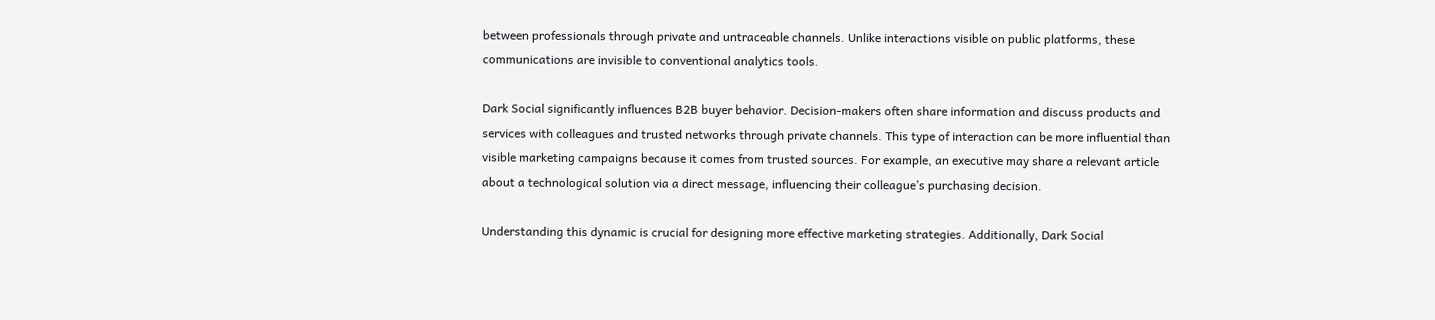between professionals through private and untraceable channels. Unlike interactions visible on public platforms, these communications are invisible to conventional analytics tools.

Dark Social significantly influences B2B buyer behavior. Decision-makers often share information and discuss products and services with colleagues and trusted networks through private channels. This type of interaction can be more influential than visible marketing campaigns because it comes from trusted sources. For example, an executive may share a relevant article about a technological solution via a direct message, influencing their colleague’s purchasing decision.

Understanding this dynamic is crucial for designing more effective marketing strategies. Additionally, Dark Social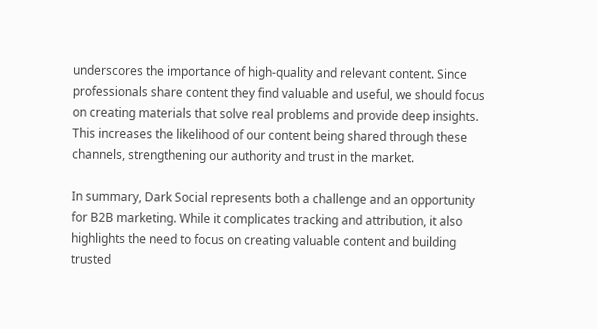underscores the importance of high-quality and relevant content. Since professionals share content they find valuable and useful, we should focus on creating materials that solve real problems and provide deep insights. This increases the likelihood of our content being shared through these channels, strengthening our authority and trust in the market.

In summary, Dark Social represents both a challenge and an opportunity for B2B marketing. While it complicates tracking and attribution, it also highlights the need to focus on creating valuable content and building trusted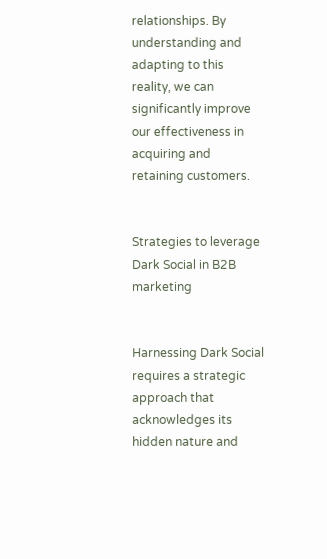relationships. By understanding and adapting to this reality, we can significantly improve our effectiveness in acquiring and retaining customers.


Strategies to leverage Dark Social in B2B marketing


Harnessing Dark Social requires a strategic approach that acknowledges its hidden nature and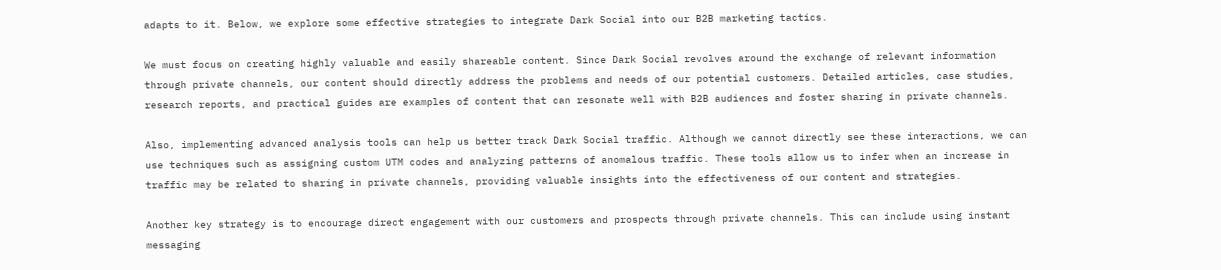adapts to it. Below, we explore some effective strategies to integrate Dark Social into our B2B marketing tactics.

We must focus on creating highly valuable and easily shareable content. Since Dark Social revolves around the exchange of relevant information through private channels, our content should directly address the problems and needs of our potential customers. Detailed articles, case studies, research reports, and practical guides are examples of content that can resonate well with B2B audiences and foster sharing in private channels.

Also, implementing advanced analysis tools can help us better track Dark Social traffic. Although we cannot directly see these interactions, we can use techniques such as assigning custom UTM codes and analyzing patterns of anomalous traffic. These tools allow us to infer when an increase in traffic may be related to sharing in private channels, providing valuable insights into the effectiveness of our content and strategies.

Another key strategy is to encourage direct engagement with our customers and prospects through private channels. This can include using instant messaging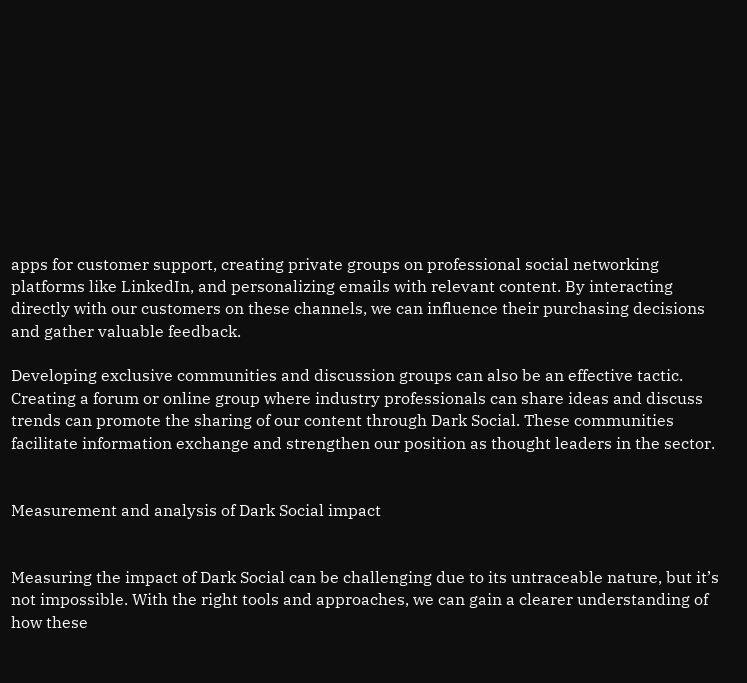apps for customer support, creating private groups on professional social networking platforms like LinkedIn, and personalizing emails with relevant content. By interacting directly with our customers on these channels, we can influence their purchasing decisions and gather valuable feedback.

Developing exclusive communities and discussion groups can also be an effective tactic. Creating a forum or online group where industry professionals can share ideas and discuss trends can promote the sharing of our content through Dark Social. These communities facilitate information exchange and strengthen our position as thought leaders in the sector.


Measurement and analysis of Dark Social impact


Measuring the impact of Dark Social can be challenging due to its untraceable nature, but it’s not impossible. With the right tools and approaches, we can gain a clearer understanding of how these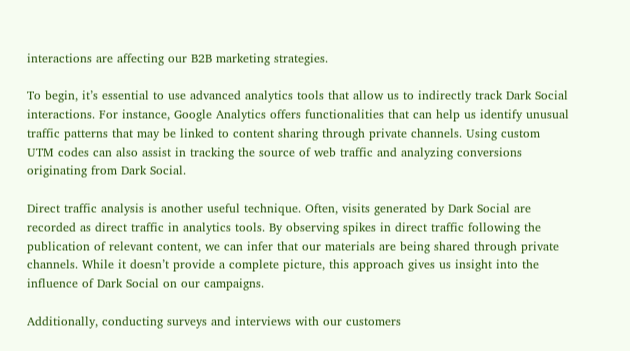interactions are affecting our B2B marketing strategies.

To begin, it’s essential to use advanced analytics tools that allow us to indirectly track Dark Social interactions. For instance, Google Analytics offers functionalities that can help us identify unusual traffic patterns that may be linked to content sharing through private channels. Using custom UTM codes can also assist in tracking the source of web traffic and analyzing conversions originating from Dark Social.

Direct traffic analysis is another useful technique. Often, visits generated by Dark Social are recorded as direct traffic in analytics tools. By observing spikes in direct traffic following the publication of relevant content, we can infer that our materials are being shared through private channels. While it doesn’t provide a complete picture, this approach gives us insight into the influence of Dark Social on our campaigns.

Additionally, conducting surveys and interviews with our customers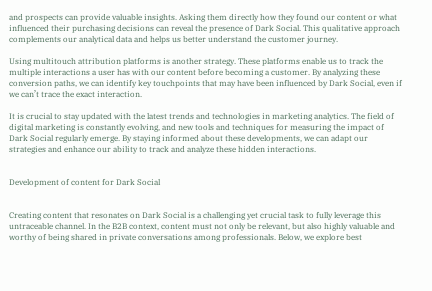and prospects can provide valuable insights. Asking them directly how they found our content or what influenced their purchasing decisions can reveal the presence of Dark Social. This qualitative approach complements our analytical data and helps us better understand the customer journey.

Using multitouch attribution platforms is another strategy. These platforms enable us to track the multiple interactions a user has with our content before becoming a customer. By analyzing these conversion paths, we can identify key touchpoints that may have been influenced by Dark Social, even if we can’t trace the exact interaction.

It is crucial to stay updated with the latest trends and technologies in marketing analytics. The field of digital marketing is constantly evolving, and new tools and techniques for measuring the impact of Dark Social regularly emerge. By staying informed about these developments, we can adapt our strategies and enhance our ability to track and analyze these hidden interactions.


Development of content for Dark Social


Creating content that resonates on Dark Social is a challenging yet crucial task to fully leverage this untraceable channel. In the B2B context, content must not only be relevant, but also highly valuable and worthy of being shared in private conversations among professionals. Below, we explore best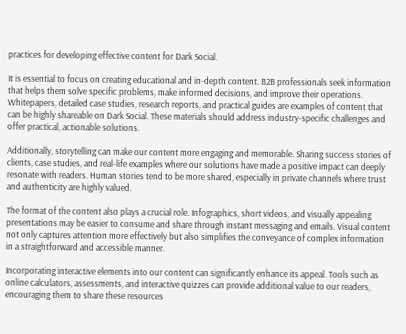practices for developing effective content for Dark Social.

It is essential to focus on creating educational and in-depth content. B2B professionals seek information that helps them solve specific problems, make informed decisions, and improve their operations. Whitepapers, detailed case studies, research reports, and practical guides are examples of content that can be highly shareable on Dark Social. These materials should address industry-specific challenges and offer practical, actionable solutions.

Additionally, storytelling can make our content more engaging and memorable. Sharing success stories of clients, case studies, and real-life examples where our solutions have made a positive impact can deeply resonate with readers. Human stories tend to be more shared, especially in private channels where trust and authenticity are highly valued.

The format of the content also plays a crucial role. Infographics, short videos, and visually appealing presentations may be easier to consume and share through instant messaging and emails. Visual content not only captures attention more effectively but also simplifies the conveyance of complex information in a straightforward and accessible manner.

Incorporating interactive elements into our content can significantly enhance its appeal. Tools such as online calculators, assessments, and interactive quizzes can provide additional value to our readers, encouraging them to share these resources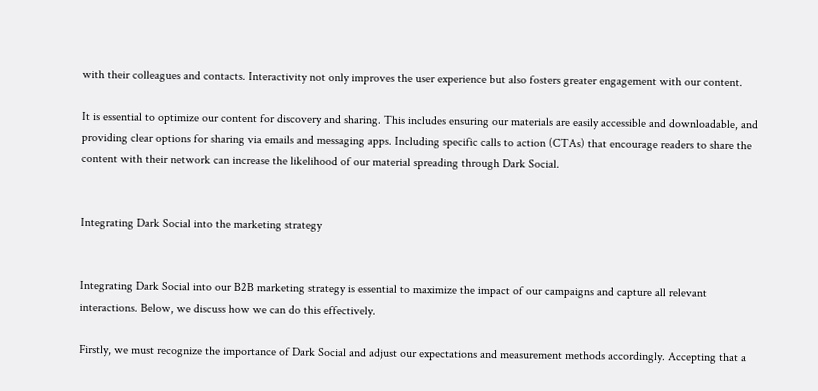with their colleagues and contacts. Interactivity not only improves the user experience but also fosters greater engagement with our content.

It is essential to optimize our content for discovery and sharing. This includes ensuring our materials are easily accessible and downloadable, and providing clear options for sharing via emails and messaging apps. Including specific calls to action (CTAs) that encourage readers to share the content with their network can increase the likelihood of our material spreading through Dark Social.


Integrating Dark Social into the marketing strategy


Integrating Dark Social into our B2B marketing strategy is essential to maximize the impact of our campaigns and capture all relevant interactions. Below, we discuss how we can do this effectively.

Firstly, we must recognize the importance of Dark Social and adjust our expectations and measurement methods accordingly. Accepting that a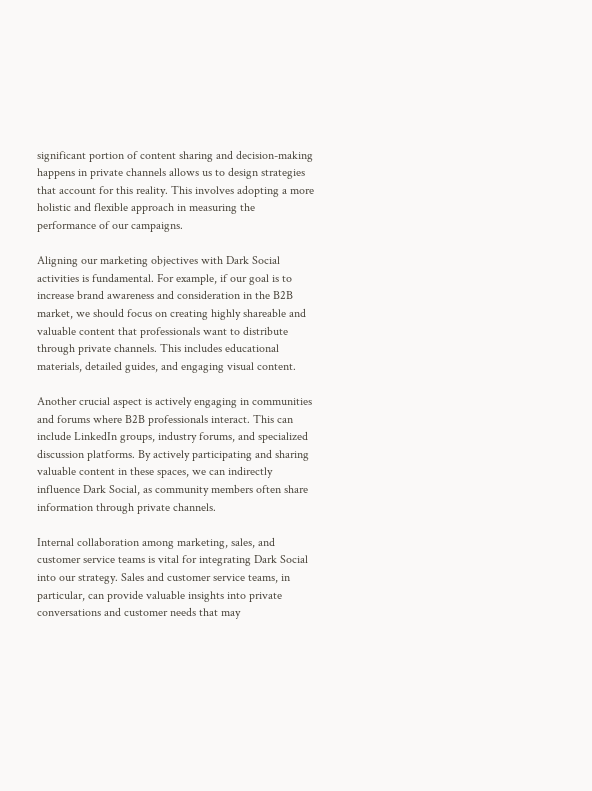significant portion of content sharing and decision-making happens in private channels allows us to design strategies that account for this reality. This involves adopting a more holistic and flexible approach in measuring the performance of our campaigns.

Aligning our marketing objectives with Dark Social activities is fundamental. For example, if our goal is to increase brand awareness and consideration in the B2B market, we should focus on creating highly shareable and valuable content that professionals want to distribute through private channels. This includes educational materials, detailed guides, and engaging visual content.

Another crucial aspect is actively engaging in communities and forums where B2B professionals interact. This can include LinkedIn groups, industry forums, and specialized discussion platforms. By actively participating and sharing valuable content in these spaces, we can indirectly influence Dark Social, as community members often share information through private channels.

Internal collaboration among marketing, sales, and customer service teams is vital for integrating Dark Social into our strategy. Sales and customer service teams, in particular, can provide valuable insights into private conversations and customer needs that may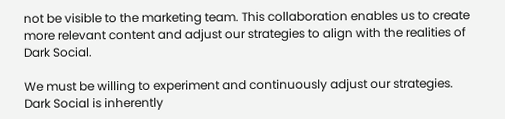not be visible to the marketing team. This collaboration enables us to create more relevant content and adjust our strategies to align with the realities of Dark Social.

We must be willing to experiment and continuously adjust our strategies. Dark Social is inherently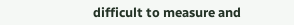difficult to measure and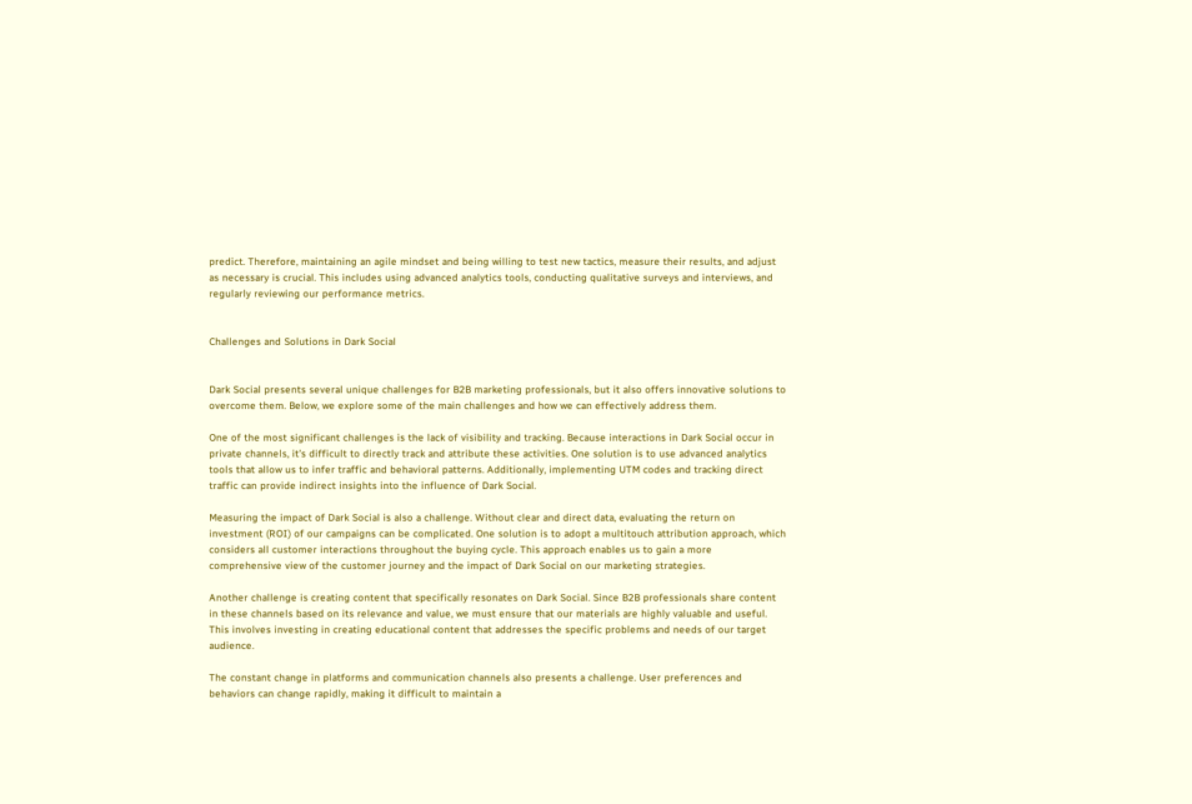predict. Therefore, maintaining an agile mindset and being willing to test new tactics, measure their results, and adjust as necessary is crucial. This includes using advanced analytics tools, conducting qualitative surveys and interviews, and regularly reviewing our performance metrics.


Challenges and Solutions in Dark Social


Dark Social presents several unique challenges for B2B marketing professionals, but it also offers innovative solutions to overcome them. Below, we explore some of the main challenges and how we can effectively address them.

One of the most significant challenges is the lack of visibility and tracking. Because interactions in Dark Social occur in private channels, it’s difficult to directly track and attribute these activities. One solution is to use advanced analytics tools that allow us to infer traffic and behavioral patterns. Additionally, implementing UTM codes and tracking direct traffic can provide indirect insights into the influence of Dark Social.

Measuring the impact of Dark Social is also a challenge. Without clear and direct data, evaluating the return on investment (ROI) of our campaigns can be complicated. One solution is to adopt a multitouch attribution approach, which considers all customer interactions throughout the buying cycle. This approach enables us to gain a more comprehensive view of the customer journey and the impact of Dark Social on our marketing strategies.

Another challenge is creating content that specifically resonates on Dark Social. Since B2B professionals share content in these channels based on its relevance and value, we must ensure that our materials are highly valuable and useful. This involves investing in creating educational content that addresses the specific problems and needs of our target audience.

The constant change in platforms and communication channels also presents a challenge. User preferences and behaviors can change rapidly, making it difficult to maintain a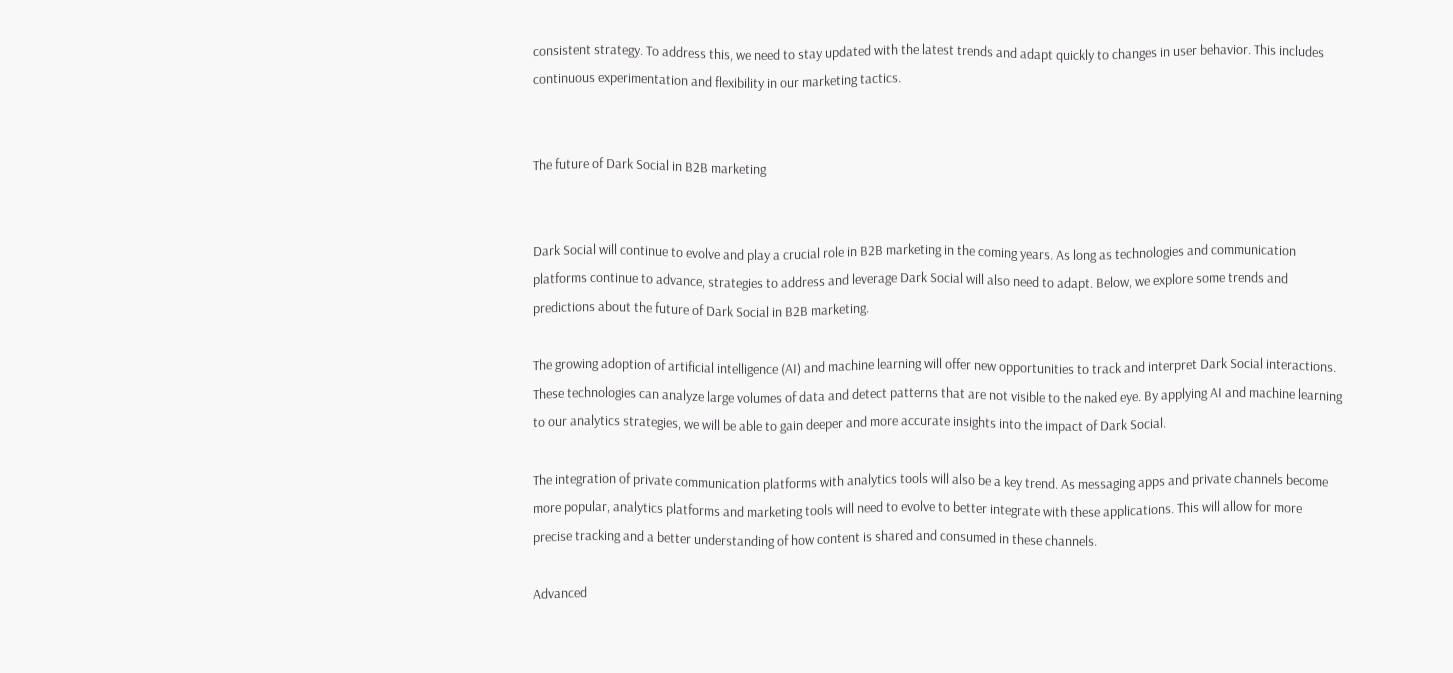consistent strategy. To address this, we need to stay updated with the latest trends and adapt quickly to changes in user behavior. This includes continuous experimentation and flexibility in our marketing tactics.


The future of Dark Social in B2B marketing


Dark Social will continue to evolve and play a crucial role in B2B marketing in the coming years. As long as technologies and communication platforms continue to advance, strategies to address and leverage Dark Social will also need to adapt. Below, we explore some trends and predictions about the future of Dark Social in B2B marketing.

The growing adoption of artificial intelligence (AI) and machine learning will offer new opportunities to track and interpret Dark Social interactions. These technologies can analyze large volumes of data and detect patterns that are not visible to the naked eye. By applying AI and machine learning to our analytics strategies, we will be able to gain deeper and more accurate insights into the impact of Dark Social.

The integration of private communication platforms with analytics tools will also be a key trend. As messaging apps and private channels become more popular, analytics platforms and marketing tools will need to evolve to better integrate with these applications. This will allow for more precise tracking and a better understanding of how content is shared and consumed in these channels.

Advanced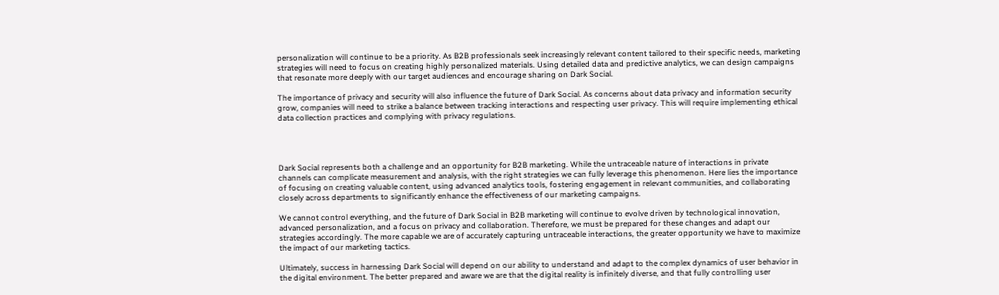personalization will continue to be a priority. As B2B professionals seek increasingly relevant content tailored to their specific needs, marketing strategies will need to focus on creating highly personalized materials. Using detailed data and predictive analytics, we can design campaigns that resonate more deeply with our target audiences and encourage sharing on Dark Social.

The importance of privacy and security will also influence the future of Dark Social. As concerns about data privacy and information security grow, companies will need to strike a balance between tracking interactions and respecting user privacy. This will require implementing ethical data collection practices and complying with privacy regulations.




Dark Social represents both a challenge and an opportunity for B2B marketing. While the untraceable nature of interactions in private channels can complicate measurement and analysis, with the right strategies we can fully leverage this phenomenon. Here lies the importance of focusing on creating valuable content, using advanced analytics tools, fostering engagement in relevant communities, and collaborating closely across departments to significantly enhance the effectiveness of our marketing campaigns.

We cannot control everything, and the future of Dark Social in B2B marketing will continue to evolve driven by technological innovation, advanced personalization, and a focus on privacy and collaboration. Therefore, we must be prepared for these changes and adapt our strategies accordingly. The more capable we are of accurately capturing untraceable interactions, the greater opportunity we have to maximize the impact of our marketing tactics.

Ultimately, success in harnessing Dark Social will depend on our ability to understand and adapt to the complex dynamics of user behavior in the digital environment. The better prepared and aware we are that the digital reality is infinitely diverse, and that fully controlling user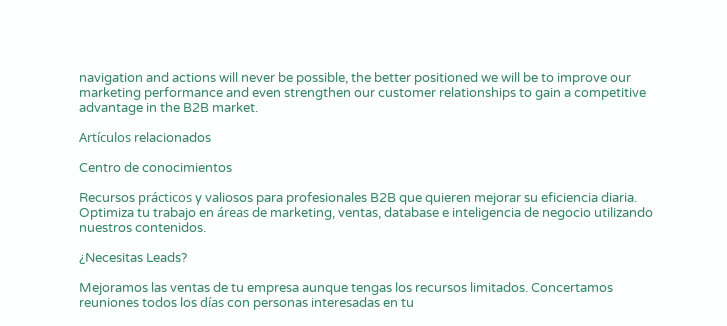navigation and actions will never be possible, the better positioned we will be to improve our marketing performance and even strengthen our customer relationships to gain a competitive advantage in the B2B market.

Artículos relacionados

Centro de conocimientos

Recursos prácticos y valiosos para profesionales B2B que quieren mejorar su eficiencia diaria. Optimiza tu trabajo en áreas de marketing, ventas, database e inteligencia de negocio utilizando nuestros contenidos.

¿Necesitas Leads?

Mejoramos las ventas de tu empresa aunque tengas los recursos limitados. Concertamos reuniones todos los días con personas interesadas en tu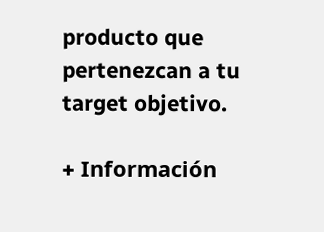producto que pertenezcan a tu target objetivo.

+ Información